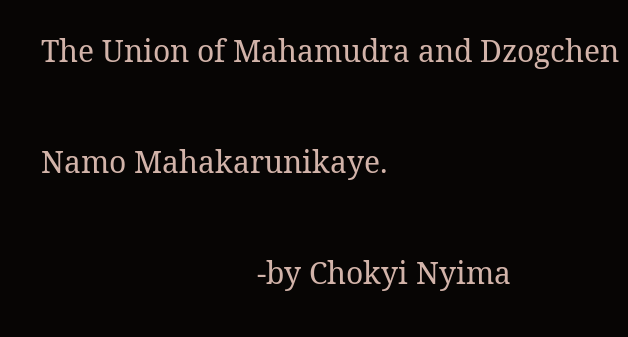The Union of Mahamudra and Dzogchen


Namo Mahakarunikaye.


                           -by Chokyi Nyima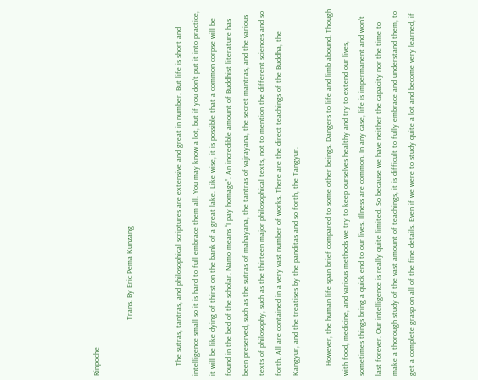Rinpoche

                            Trans. By Eric Pema Kunzang


     The sutras, tantras, and philosophical scriptures are extensive and great in number. But life is short and intelligence small so it is hard to full embrace them all. You may know a lot, but if you don’t put it into practice, it will be like dying of thirst on the bank of a great lake. Like wise, it is possible that a common corpse will be found in the bed of the scholar. Namo means “I pay homage”. An incredible amount of Buddhist literature has been preserved, such as the sutras of mahayana, the tantras of vajrayana, the secret mantras, and the various texts of philosophy, such as the thirteen major philosophical texts, not to mention the different sciences and so forth. All are contained in a very vast number of works. There are the direct teachings of the Buddha, the Kangyur, and the treatises by the panditas and so forth, the Tangyur.

     However, the human life span brief compared to some other beings. Dangers to life and limb abound. Though with food, medicine, and various methods we try to keep ourselves healthy and try to extend our lives, sometimes things bring a quick end to our lives. Illness are common. In any case, life is impermanent and won’t last forever. Our intelligence is really quite limited. So because we have neither the capacity nor the time to make a thorough study of the vast amount of teachings, it is difficult to fully embrace and understand them, to get a complete grasp on all of the fine details. Even if we were to study quite a lot and become very learned, if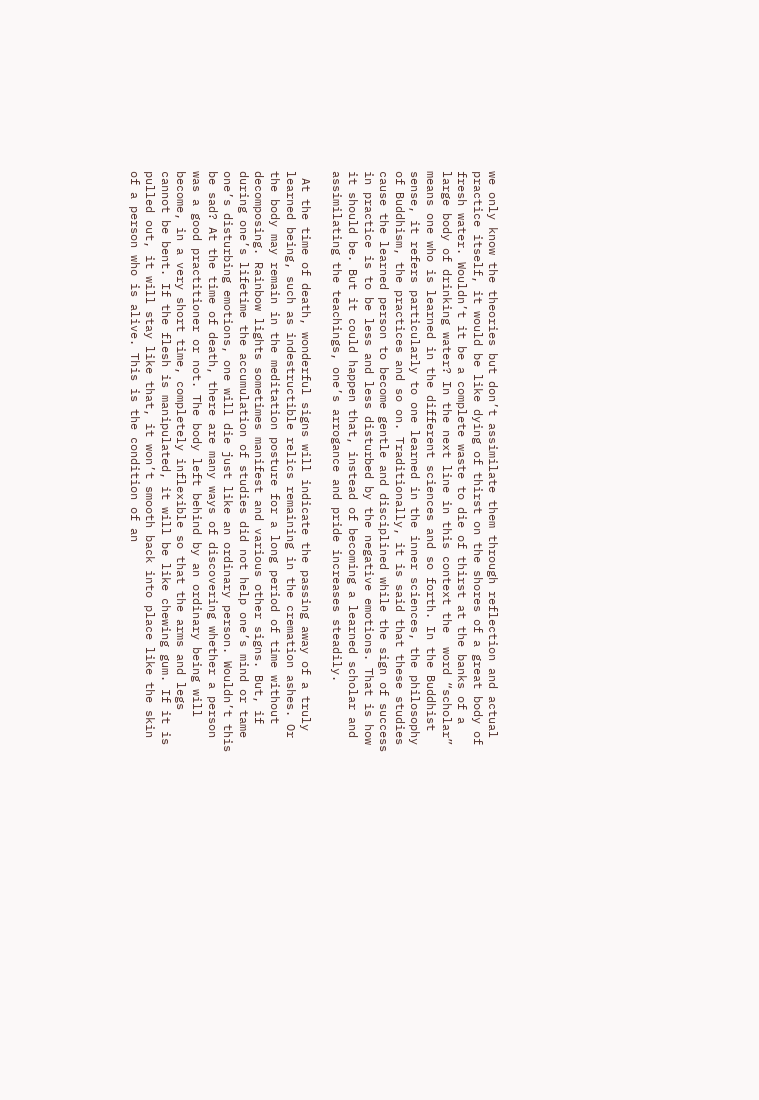we only know the theories but don’t assimilate them through reflection and actual practice itself, it would be like dying of thirst on the shores of a great body of fresh water. Wouldn’t it be a complete waste to die of thirst at the banks of a large body of drinking water? In the next line in this context the  word “scholar” means one who is learned in the different sciences and so forth. In the Buddhist sense, it refers particularly to one learned in the inner sciences, the philosophy of Buddhism, the practices and so on. Traditionally, it is said that these studies cause the learned person to become gentle and disciplined while the sign of success in practice is to be less and less disturbed by the negative emotions. That is how it should be. But it could happen that, instead of becoming a learned scholar and assimilating the teachings, one’s arrogance and pride increases steadily.

 At the time of death, wonderful signs will indicate the passing away of a truly learned being, such as indestructible relics remaining in the cremation ashes. Or the body may remain in the meditation posture for a long period of time without decomposing. Rainbow lights sometimes manifest and various other signs. But, if during one’s lifetime the accumulation of studies did not help one’s mind or tame one’s disturbing emotions, one will die just like an ordinary person. Wouldn’t this be sad? At the time of death, there are many ways of discovering whether a person was a good practitioner or not. The body left behind by an ordinary being will become, in a very short time, completely inflexible so that the arms and legs cannot be bent. If the flesh is manipulated, it will be like chewing gum. If it is pulled out, it will stay like that, it won’t smooth back into place like the skin of a person who is alive. This is the condition of an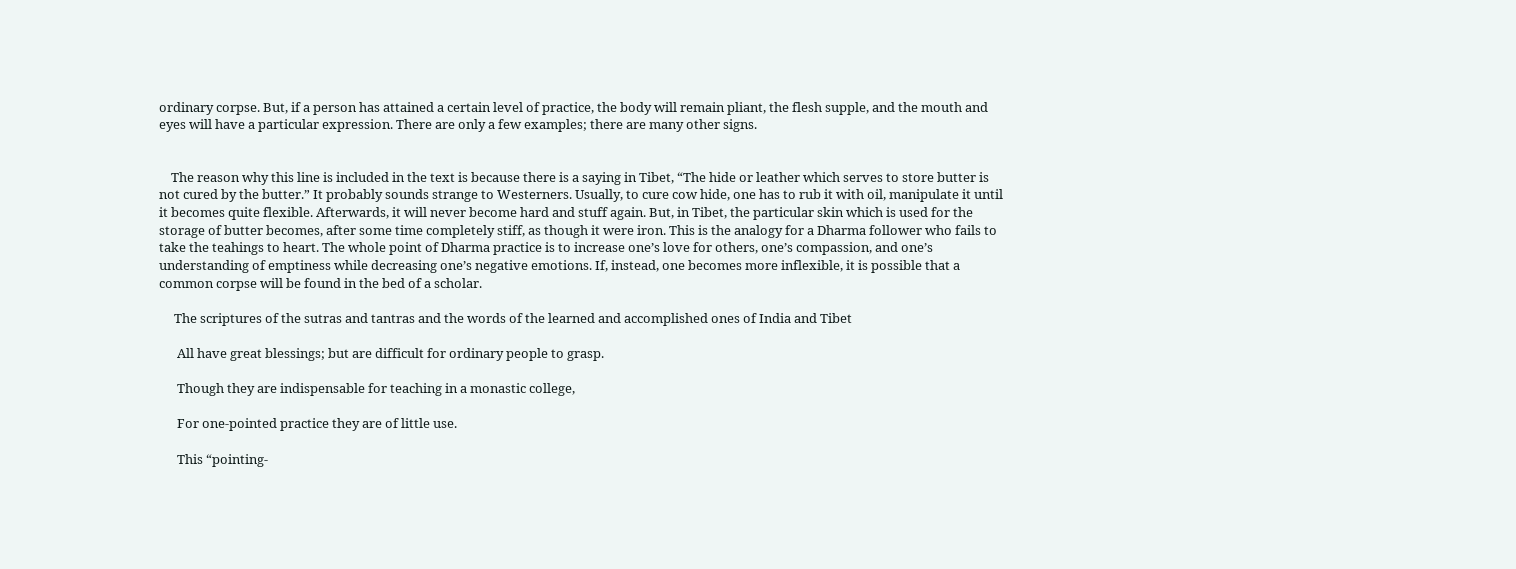ordinary corpse. But, if a person has attained a certain level of practice, the body will remain pliant, the flesh supple, and the mouth and eyes will have a particular expression. There are only a few examples; there are many other signs.


    The reason why this line is included in the text is because there is a saying in Tibet, “The hide or leather which serves to store butter is not cured by the butter.” It probably sounds strange to Westerners. Usually, to cure cow hide, one has to rub it with oil, manipulate it until it becomes quite flexible. Afterwards, it will never become hard and stuff again. But, in Tibet, the particular skin which is used for the storage of butter becomes, after some time completely stiff, as though it were iron. This is the analogy for a Dharma follower who fails to take the teahings to heart. The whole point of Dharma practice is to increase one’s love for others, one’s compassion, and one’s understanding of emptiness while decreasing one’s negative emotions. If, instead, one becomes more inflexible, it is possible that a common corpse will be found in the bed of a scholar.

     The scriptures of the sutras and tantras and the words of the learned and accomplished ones of India and Tibet

      All have great blessings; but are difficult for ordinary people to grasp.

      Though they are indispensable for teaching in a monastic college,

      For one-pointed practice they are of little use.

      This “pointing-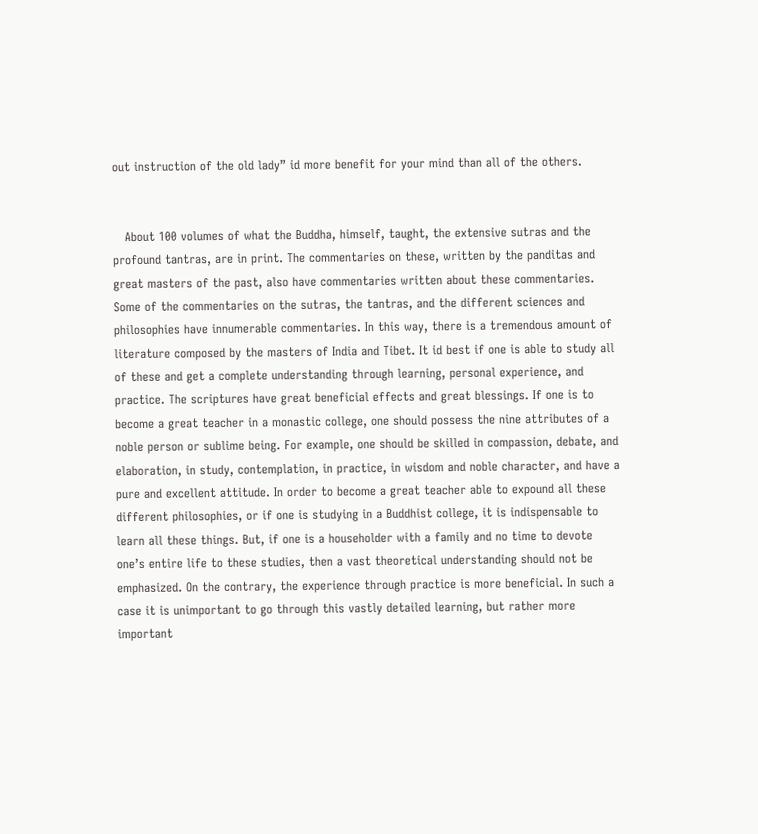out instruction of the old lady” id more benefit for your mind than all of the others.


   About 100 volumes of what the Buddha, himself, taught, the extensive sutras and the profound tantras, are in print. The commentaries on these, written by the panditas and great masters of the past, also have commentaries written about these commentaries. Some of the commentaries on the sutras, the tantras, and the different sciences and philosophies have innumerable commentaries. In this way, there is a tremendous amount of literature composed by the masters of India and Tibet. It id best if one is able to study all of these and get a complete understanding through learning, personal experience, and practice. The scriptures have great beneficial effects and great blessings. If one is to become a great teacher in a monastic college, one should possess the nine attributes of a noble person or sublime being. For example, one should be skilled in compassion, debate, and elaboration, in study, contemplation, in practice, in wisdom and noble character, and have a pure and excellent attitude. In order to become a great teacher able to expound all these different philosophies, or if one is studying in a Buddhist college, it is indispensable to learn all these things. But, if one is a householder with a family and no time to devote one’s entire life to these studies, then a vast theoretical understanding should not be emphasized. On the contrary, the experience through practice is more beneficial. In such a case it is unimportant to go through this vastly detailed learning, but rather more important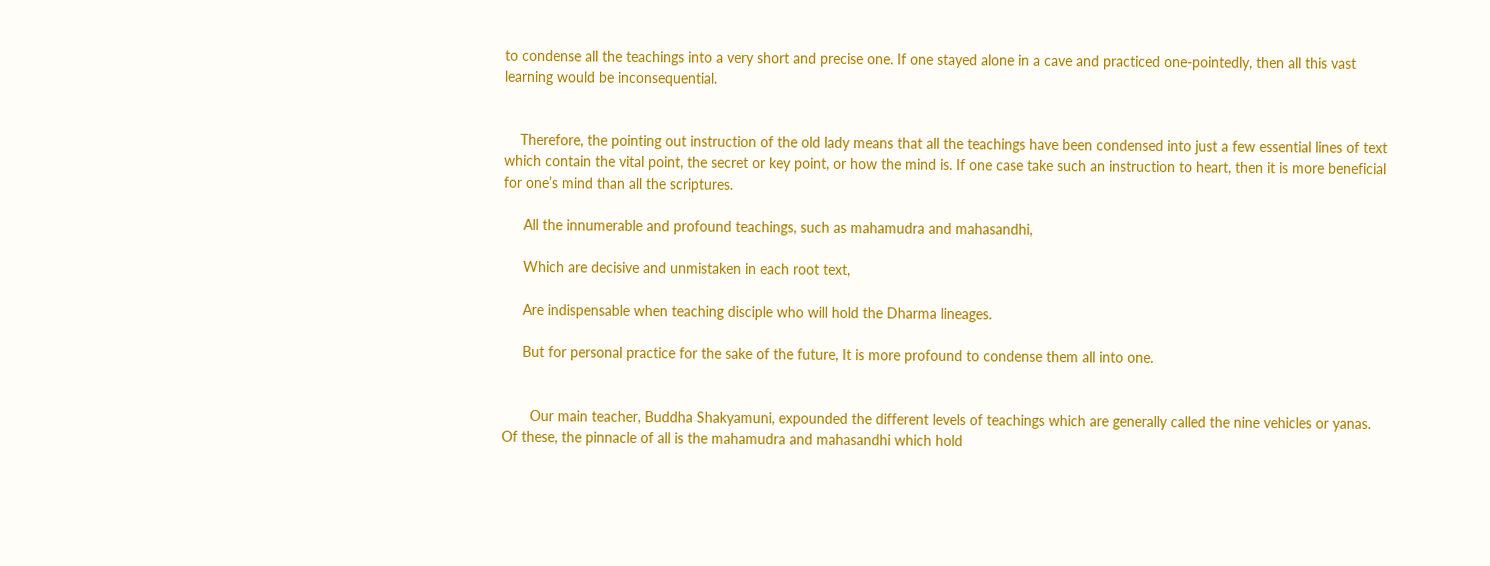to condense all the teachings into a very short and precise one. If one stayed alone in a cave and practiced one-pointedly, then all this vast learning would be inconsequential.


    Therefore, the pointing out instruction of the old lady means that all the teachings have been condensed into just a few essential lines of text which contain the vital point, the secret or key point, or how the mind is. If one case take such an instruction to heart, then it is more beneficial for one’s mind than all the scriptures.

     All the innumerable and profound teachings, such as mahamudra and mahasandhi,

     Which are decisive and unmistaken in each root text,

     Are indispensable when teaching disciple who will hold the Dharma lineages.

     But for personal practice for the sake of the future, It is more profound to condense them all into one.


       Our main teacher, Buddha Shakyamuni, expounded the different levels of teachings which are generally called the nine vehicles or yanas. Of these, the pinnacle of all is the mahamudra and mahasandhi which hold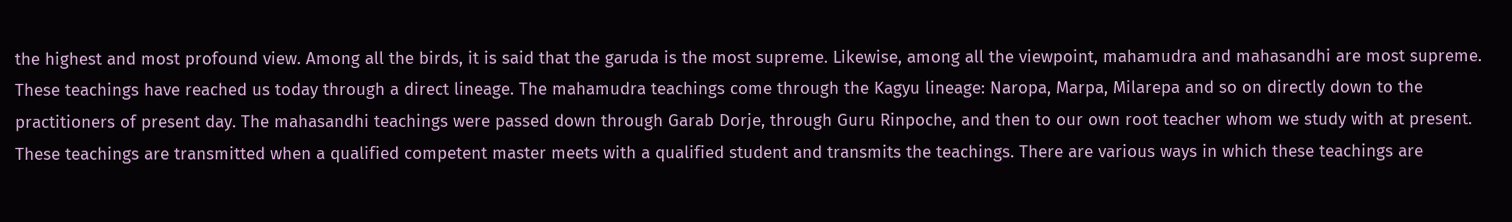the highest and most profound view. Among all the birds, it is said that the garuda is the most supreme. Likewise, among all the viewpoint, mahamudra and mahasandhi are most supreme. These teachings have reached us today through a direct lineage. The mahamudra teachings come through the Kagyu lineage: Naropa, Marpa, Milarepa and so on directly down to the practitioners of present day. The mahasandhi teachings were passed down through Garab Dorje, through Guru Rinpoche, and then to our own root teacher whom we study with at present. These teachings are transmitted when a qualified competent master meets with a qualified student and transmits the teachings. There are various ways in which these teachings are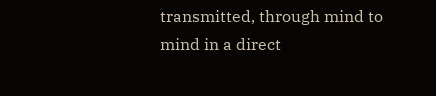transmitted, through mind to mind in a direct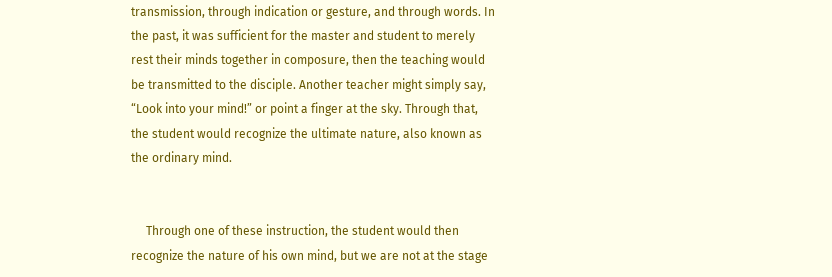transmission, through indication or gesture, and through words. In the past, it was sufficient for the master and student to merely rest their minds together in composure, then the teaching would be transmitted to the disciple. Another teacher might simply say, “Look into your mind!” or point a finger at the sky. Through that, the student would recognize the ultimate nature, also known as the ordinary mind.


     Through one of these instruction, the student would then recognize the nature of his own mind, but we are not at the stage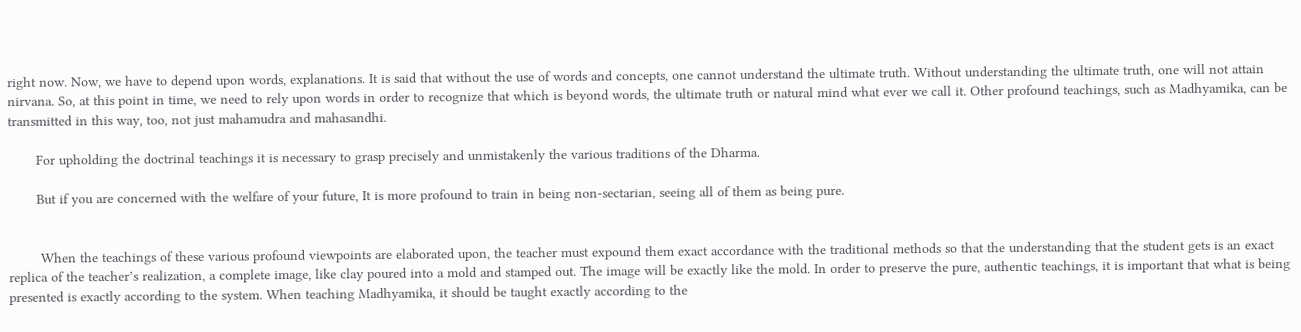right now. Now, we have to depend upon words, explanations. It is said that without the use of words and concepts, one cannot understand the ultimate truth. Without understanding the ultimate truth, one will not attain nirvana. So, at this point in time, we need to rely upon words in order to recognize that which is beyond words, the ultimate truth or natural mind what ever we call it. Other profound teachings, such as Madhyamika, can be transmitted in this way, too, not just mahamudra and mahasandhi.

       For upholding the doctrinal teachings it is necessary to grasp precisely and unmistakenly the various traditions of the Dharma.

       But if you are concerned with the welfare of your future, It is more profound to train in being non-sectarian, seeing all of them as being pure.


        When the teachings of these various profound viewpoints are elaborated upon, the teacher must expound them exact accordance with the traditional methods so that the understanding that the student gets is an exact replica of the teacher’s realization, a complete image, like clay poured into a mold and stamped out. The image will be exactly like the mold. In order to preserve the pure, authentic teachings, it is important that what is being presented is exactly according to the system. When teaching Madhyamika, it should be taught exactly according to the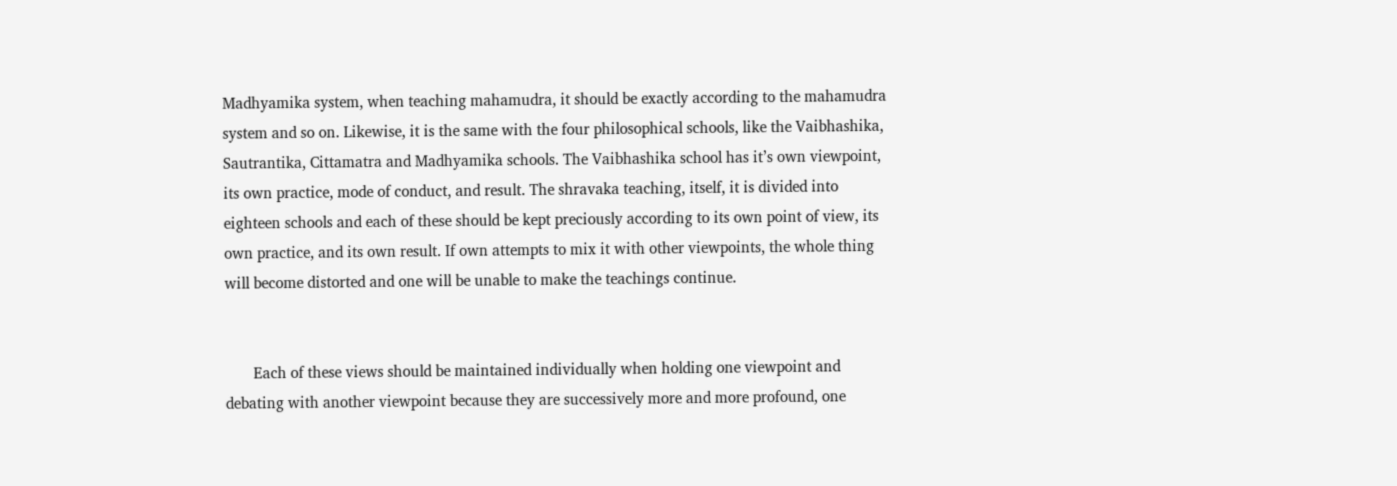Madhyamika system, when teaching mahamudra, it should be exactly according to the mahamudra system and so on. Likewise, it is the same with the four philosophical schools, like the Vaibhashika, Sautrantika, Cittamatra and Madhyamika schools. The Vaibhashika school has it’s own viewpoint, its own practice, mode of conduct, and result. The shravaka teaching, itself, it is divided into eighteen schools and each of these should be kept preciously according to its own point of view, its own practice, and its own result. If own attempts to mix it with other viewpoints, the whole thing will become distorted and one will be unable to make the teachings continue.


       Each of these views should be maintained individually when holding one viewpoint and debating with another viewpoint because they are successively more and more profound, one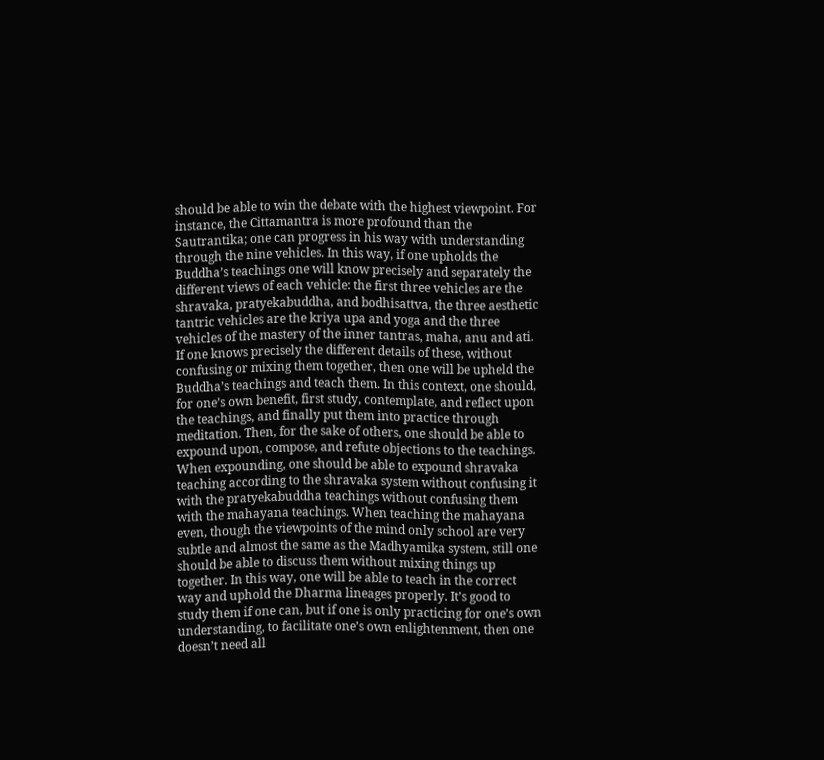should be able to win the debate with the highest viewpoint. For instance, the Cittamantra is more profound than the Sautrantika; one can progress in his way with understanding through the nine vehicles. In this way, if one upholds the Buddha’s teachings one will know precisely and separately the different views of each vehicle: the first three vehicles are the shravaka, pratyekabuddha, and bodhisattva, the three aesthetic tantric vehicles are the kriya upa and yoga and the three vehicles of the mastery of the inner tantras, maha, anu and ati. If one knows precisely the different details of these, without confusing or mixing them together, then one will be upheld the Buddha’s teachings and teach them. In this context, one should, for one’s own benefit, first study, contemplate, and reflect upon the teachings, and finally put them into practice through meditation. Then, for the sake of others, one should be able to expound upon, compose, and refute objections to the teachings. When expounding, one should be able to expound shravaka teaching according to the shravaka system without confusing it with the pratyekabuddha teachings without confusing them with the mahayana teachings. When teaching the mahayana even, though the viewpoints of the mind only school are very subtle and almost the same as the Madhyamika system, still one should be able to discuss them without mixing things up together. In this way, one will be able to teach in the correct way and uphold the Dharma lineages properly. It’s good to study them if one can, but if one is only practicing for one’s own understanding, to facilitate one’s own enlightenment, then one doesn’t need all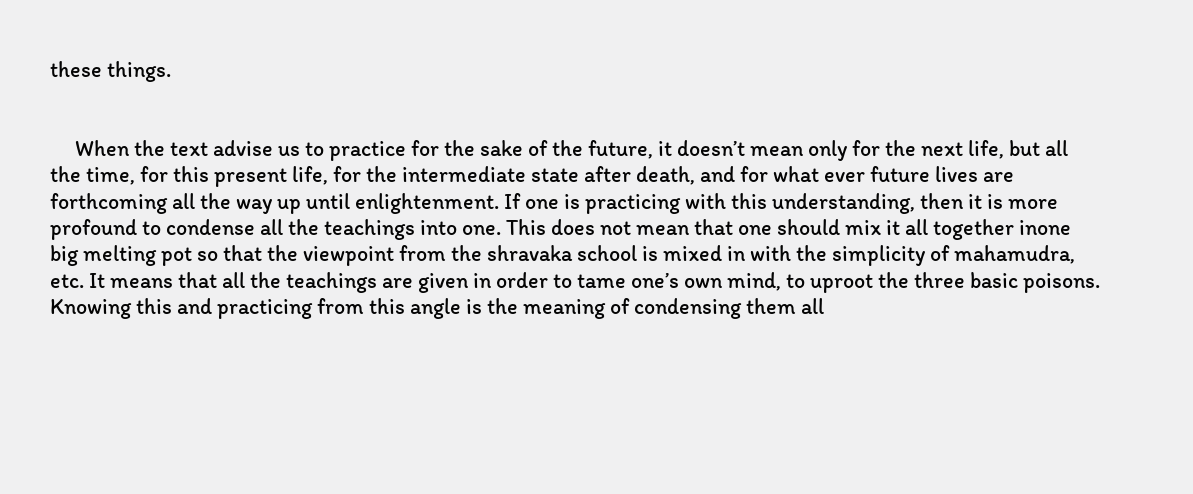these things.


     When the text advise us to practice for the sake of the future, it doesn’t mean only for the next life, but all the time, for this present life, for the intermediate state after death, and for what ever future lives are forthcoming all the way up until enlightenment. If one is practicing with this understanding, then it is more profound to condense all the teachings into one. This does not mean that one should mix it all together inone big melting pot so that the viewpoint from the shravaka school is mixed in with the simplicity of mahamudra, etc. It means that all the teachings are given in order to tame one’s own mind, to uproot the three basic poisons. Knowing this and practicing from this angle is the meaning of condensing them all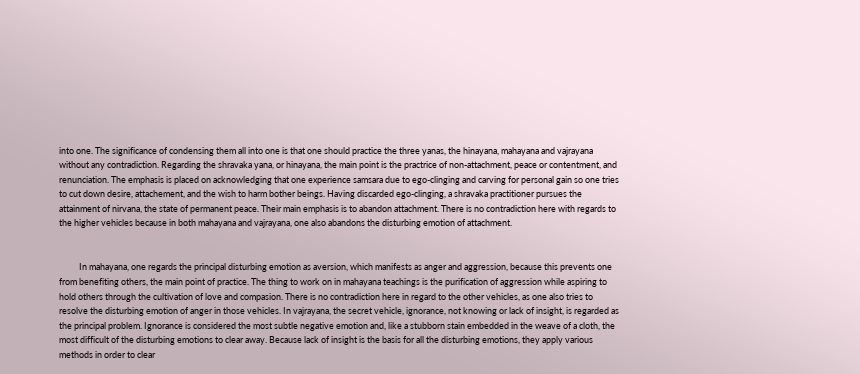into one. The significance of condensing them all into one is that one should practice the three yanas, the hinayana, mahayana and vajrayana without any contradiction. Regarding the shravaka yana, or hinayana, the main point is the practrice of non-attachment, peace or contentment, and renunciation. The emphasis is placed on acknowledging that one experience samsara due to ego-clinging and carving for personal gain so one tries to cut down desire, attachement, and the wish to harm bother beings. Having discarded ego-clinging, a shravaka practitioner pursues the attainment of nirvana, the state of permanent peace. Their main emphasis is to abandon attachment. There is no contradiction here with regards to the higher vehicles because in both mahayana and vajrayana, one also abandons the disturbing emotion of attachment.


          In mahayana, one regards the principal disturbing emotion as aversion, which manifests as anger and aggression, because this prevents one from benefiting others, the main point of practice. The thing to work on in mahayana teachings is the purification of aggression while aspiring to hold others through the cultivation of love and compasion. There is no contradiction here in regard to the other vehicles, as one also tries to resolve the disturbing emotion of anger in those vehicles. In vajrayana, the secret vehicle, ignorance, not knowing or lack of insight, is regarded as the principal problem. Ignorance is considered the most subtle negative emotion and, like a stubborn stain embedded in the weave of a cloth, the most difficult of the disturbing emotions to clear away. Because lack of insight is the basis for all the disturbing emotions, they apply various methods in order to clear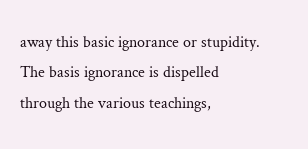away this basic ignorance or stupidity. The basis ignorance is dispelled through the various teachings,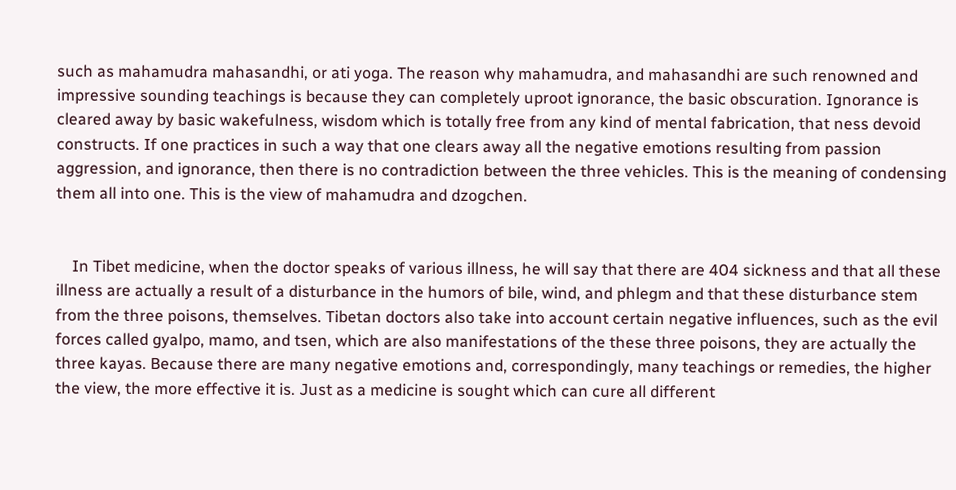such as mahamudra mahasandhi, or ati yoga. The reason why mahamudra, and mahasandhi are such renowned and impressive sounding teachings is because they can completely uproot ignorance, the basic obscuration. Ignorance is cleared away by basic wakefulness, wisdom which is totally free from any kind of mental fabrication, that ness devoid constructs. If one practices in such a way that one clears away all the negative emotions resulting from passion aggression, and ignorance, then there is no contradiction between the three vehicles. This is the meaning of condensing them all into one. This is the view of mahamudra and dzogchen.


    In Tibet medicine, when the doctor speaks of various illness, he will say that there are 404 sickness and that all these illness are actually a result of a disturbance in the humors of bile, wind, and phlegm and that these disturbance stem from the three poisons, themselves. Tibetan doctors also take into account certain negative influences, such as the evil forces called gyalpo, mamo, and tsen, which are also manifestations of the these three poisons, they are actually the three kayas. Because there are many negative emotions and, correspondingly, many teachings or remedies, the higher the view, the more effective it is. Just as a medicine is sought which can cure all different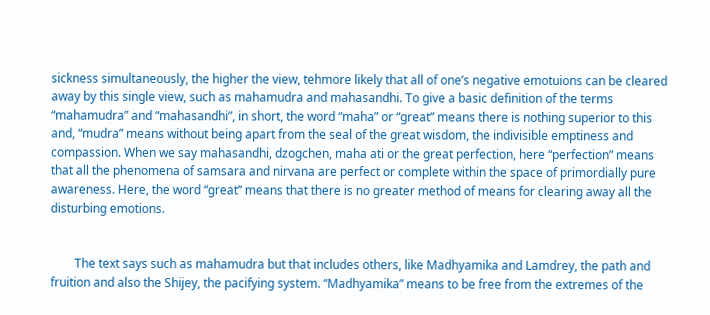sickness simultaneously, the higher the view, tehmore likely that all of one’s negative emotuions can be cleared away by this single view, such as mahamudra and mahasandhi. To give a basic definition of the terms “mahamudra” and “mahasandhi”, in short, the word “maha” or “great” means there is nothing superior to this and, “mudra” means without being apart from the seal of the great wisdom, the indivisible emptiness and compassion. When we say mahasandhi, dzogchen, maha ati or the great perfection, here “perfection” means that all the phenomena of samsara and nirvana are perfect or complete within the space of primordially pure awareness. Here, the word “great” means that there is no greater method of means for clearing away all the disturbing emotions.


        The text says such as mahamudra but that includes others, like Madhyamika and Lamdrey, the path and fruition and also the Shijey, the pacifying system. “Madhyamika” means to be free from the extremes of the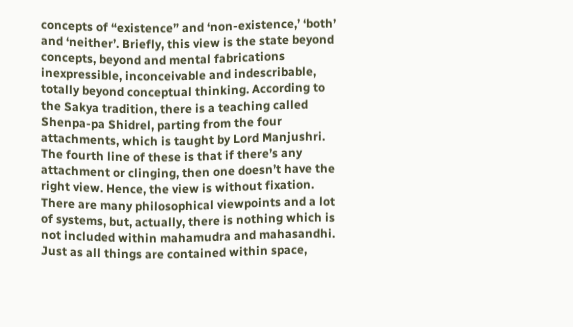concepts of “existence” and ‘non-existence,’ ‘both’ and ‘neither’. Briefly, this view is the state beyond concepts, beyond and mental fabrications inexpressible, inconceivable and indescribable, totally beyond conceptual thinking. According to the Sakya tradition, there is a teaching called Shenpa-pa Shidrel, parting from the four attachments, which is taught by Lord Manjushri. The fourth line of these is that if there’s any attachment or clinging, then one doesn’t have the right view. Hence, the view is without fixation. There are many philosophical viewpoints and a lot of systems, but, actually, there is nothing which is not included within mahamudra and mahasandhi. Just as all things are contained within space,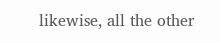likewise, all the other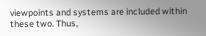viewpoints and systems are included within these two. Thus,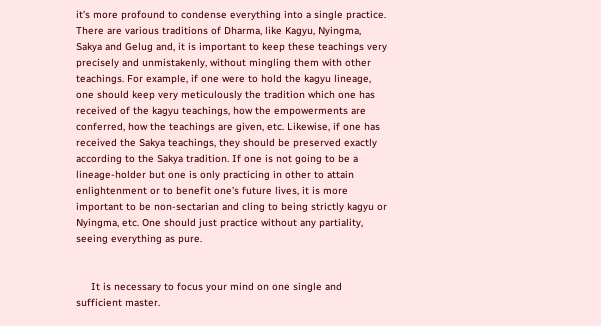it’s more profound to condense everything into a single practice. There are various traditions of Dharma, like Kagyu, Nyingma, Sakya and Gelug and, it is important to keep these teachings very precisely and unmistakenly, without mingling them with other teachings. For example, if one were to hold the kagyu lineage, one should keep very meticulously the tradition which one has received of the kagyu teachings, how the empowerments are conferred, how the teachings are given, etc. Likewise, if one has received the Sakya teachings, they should be preserved exactly according to the Sakya tradition. If one is not going to be a lineage-holder but one is only practicing in other to attain enlightenment or to benefit one’s future lives, it is more important to be non-sectarian and cling to being strictly kagyu or Nyingma, etc. One should just practice without any partiality, seeing everything as pure.


     It is necessary to focus your mind on one single and sufficient master.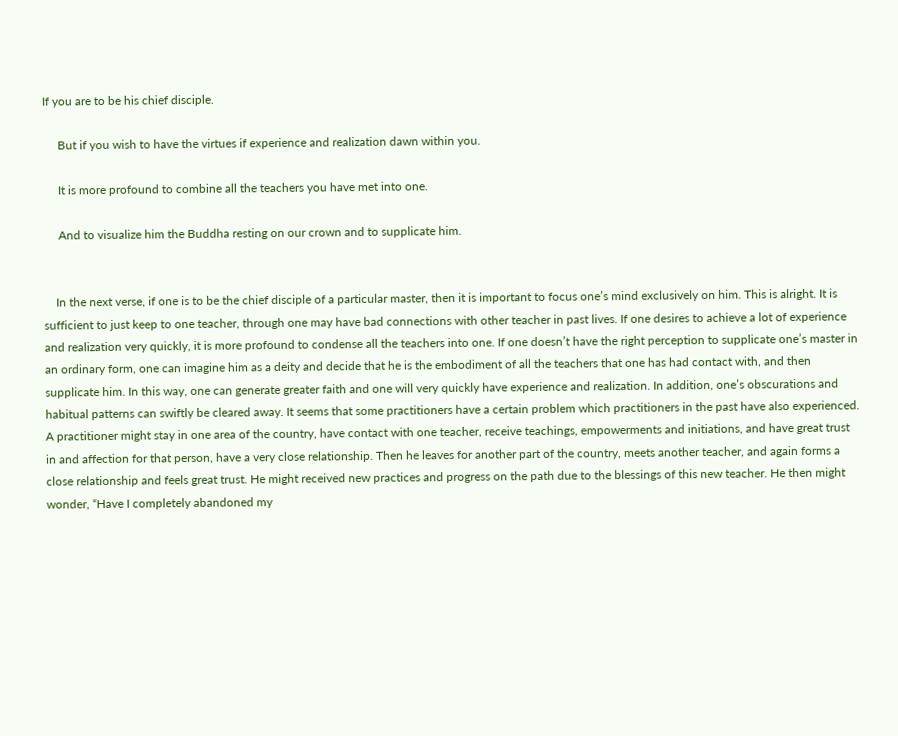If you are to be his chief disciple.

     But if you wish to have the virtues if experience and realization dawn within you.

     It is more profound to combine all the teachers you have met into one.

     And to visualize him the Buddha resting on our crown and to supplicate him.


    In the next verse, if one is to be the chief disciple of a particular master, then it is important to focus one’s mind exclusively on him. This is alright. It is sufficient to just keep to one teacher, through one may have bad connections with other teacher in past lives. If one desires to achieve a lot of experience and realization very quickly, it is more profound to condense all the teachers into one. If one doesn’t have the right perception to supplicate one’s master in an ordinary form, one can imagine him as a deity and decide that he is the embodiment of all the teachers that one has had contact with, and then supplicate him. In this way, one can generate greater faith and one will very quickly have experience and realization. In addition, one’s obscurations and habitual patterns can swiftly be cleared away. It seems that some practitioners have a certain problem which practitioners in the past have also experienced. A practitioner might stay in one area of the country, have contact with one teacher, receive teachings, empowerments and initiations, and have great trust in and affection for that person, have a very close relationship. Then he leaves for another part of the country, meets another teacher, and again forms a close relationship and feels great trust. He might received new practices and progress on the path due to the blessings of this new teacher. He then might wonder, “Have I completely abandoned my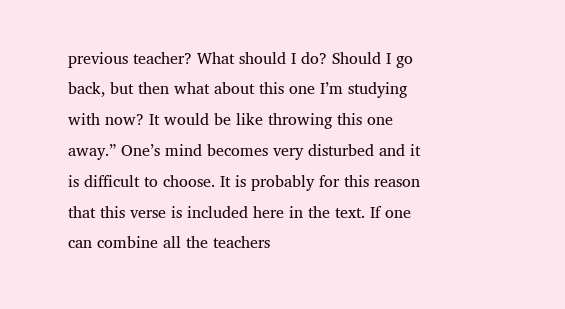previous teacher? What should I do? Should I go back, but then what about this one I’m studying with now? It would be like throwing this one away.” One’s mind becomes very disturbed and it is difficult to choose. It is probably for this reason that this verse is included here in the text. If one can combine all the teachers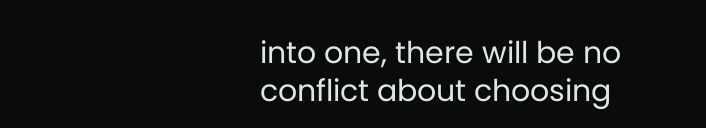into one, there will be no conflict about choosing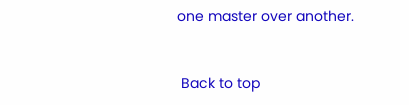one master over another.


 Back to top